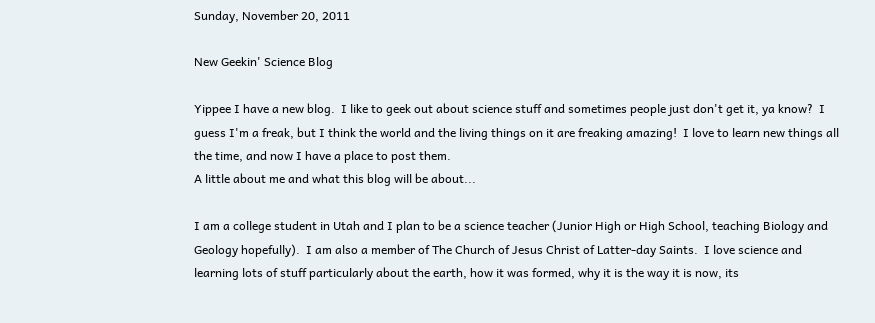Sunday, November 20, 2011

New Geekin' Science Blog

Yippee I have a new blog.  I like to geek out about science stuff and sometimes people just don't get it, ya know?  I guess I'm a freak, but I think the world and the living things on it are freaking amazing!  I love to learn new things all the time, and now I have a place to post them.
A little about me and what this blog will be about...

I am a college student in Utah and I plan to be a science teacher (Junior High or High School, teaching Biology and Geology hopefully).  I am also a member of The Church of Jesus Christ of Latter-day Saints.  I love science and learning lots of stuff particularly about the earth, how it was formed, why it is the way it is now, its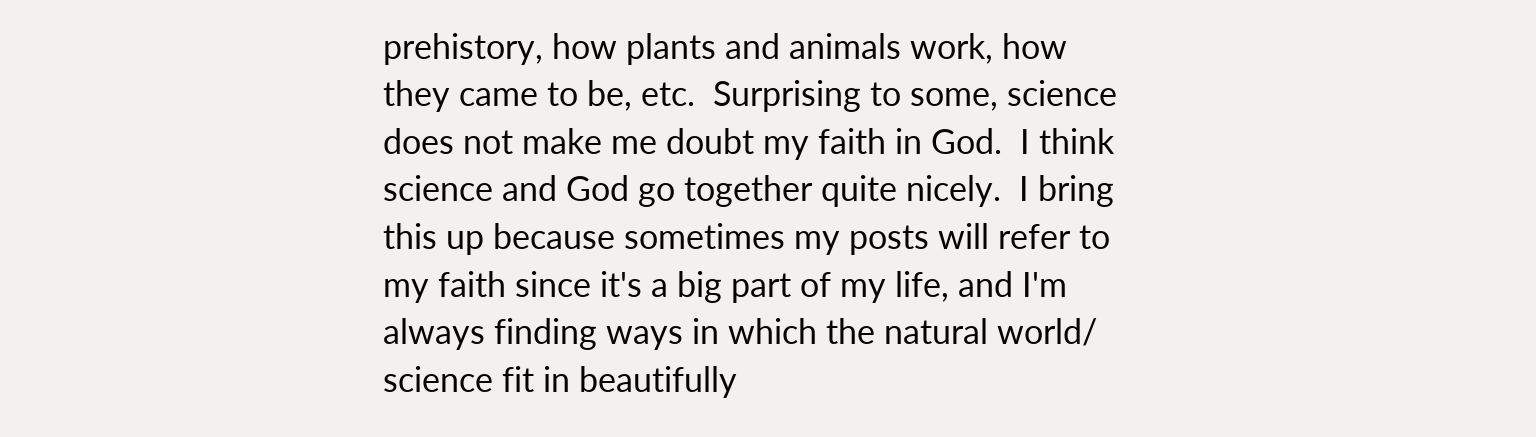prehistory, how plants and animals work, how they came to be, etc.  Surprising to some, science does not make me doubt my faith in God.  I think science and God go together quite nicely.  I bring this up because sometimes my posts will refer to my faith since it's a big part of my life, and I'm always finding ways in which the natural world/ science fit in beautifully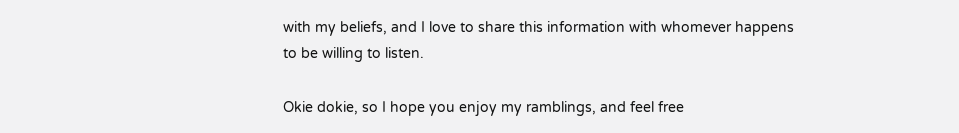with my beliefs, and I love to share this information with whomever happens to be willing to listen.

Okie dokie, so I hope you enjoy my ramblings, and feel free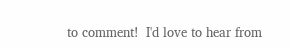to comment!  I'd love to hear from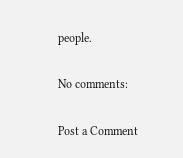people.

No comments:

Post a Comment